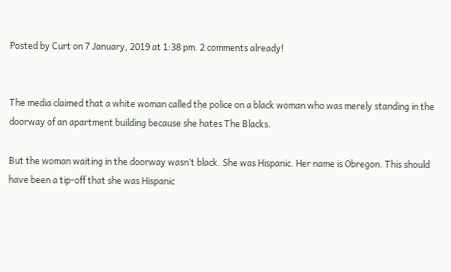Posted by Curt on 7 January, 2019 at 1:38 pm. 2 comments already!


The media claimed that a white woman called the police on a black woman who was merely standing in the doorway of an apartment building because she hates The Blacks.

But the woman waiting in the doorway wasn’t black. She was Hispanic. Her name is Obregon. This should have been a tip-off that she was Hispanic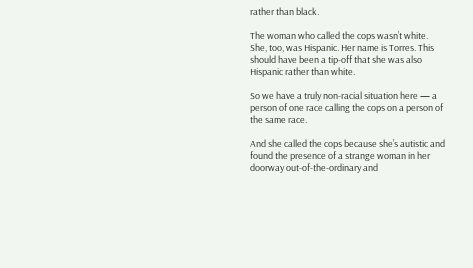rather than black.

The woman who called the cops wasn’t white. She, too, was Hispanic. Her name is Torres. This should have been a tip-off that she was also Hispanic rather than white.

So we have a truly non-racial situation here — a person of one race calling the cops on a person of the same race.

And she called the cops because she’s autistic and found the presence of a strange woman in her doorway out-of-the-ordinary and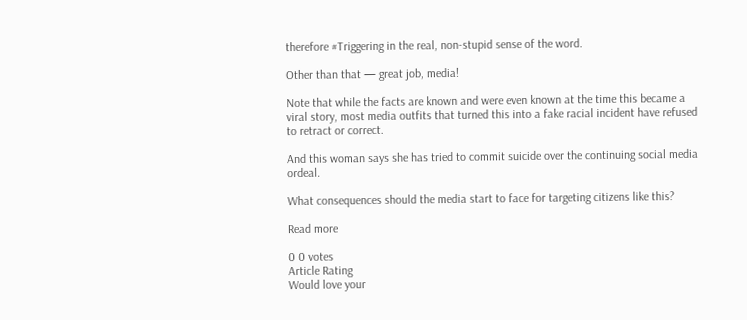therefore #Triggering in the real, non-stupid sense of the word.

Other than that — great job, media!

Note that while the facts are known and were even known at the time this became a viral story, most media outfits that turned this into a fake racial incident have refused to retract or correct.

And this woman says she has tried to commit suicide over the continuing social media ordeal.

What consequences should the media start to face for targeting citizens like this?

Read more

0 0 votes
Article Rating
Would love your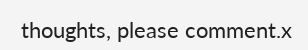thoughts, please comment.x